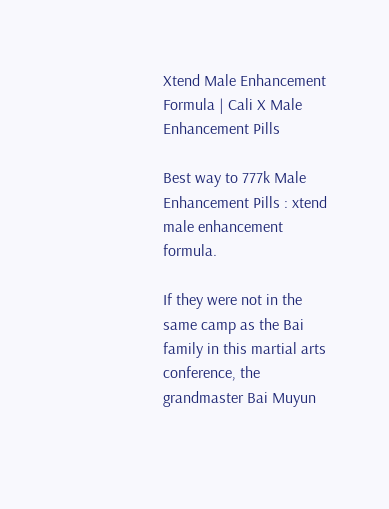Xtend Male Enhancement Formula | Cali X Male Enhancement Pills

Best way to 777k Male Enhancement Pills : xtend male enhancement formula.

If they were not in the same camp as the Bai family in this martial arts conference, the grandmaster Bai Muyun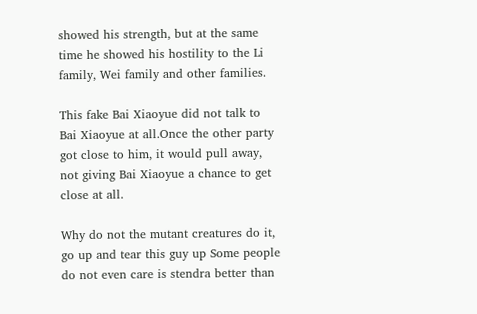showed his strength, but at the same time he showed his hostility to the Li family, Wei family and other families.

This fake Bai Xiaoyue did not talk to Bai Xiaoyue at all.Once the other party got close to him, it would pull away, not giving Bai Xiaoyue a chance to get close at all.

Why do not the mutant creatures do it, go up and tear this guy up Some people do not even care is stendra better than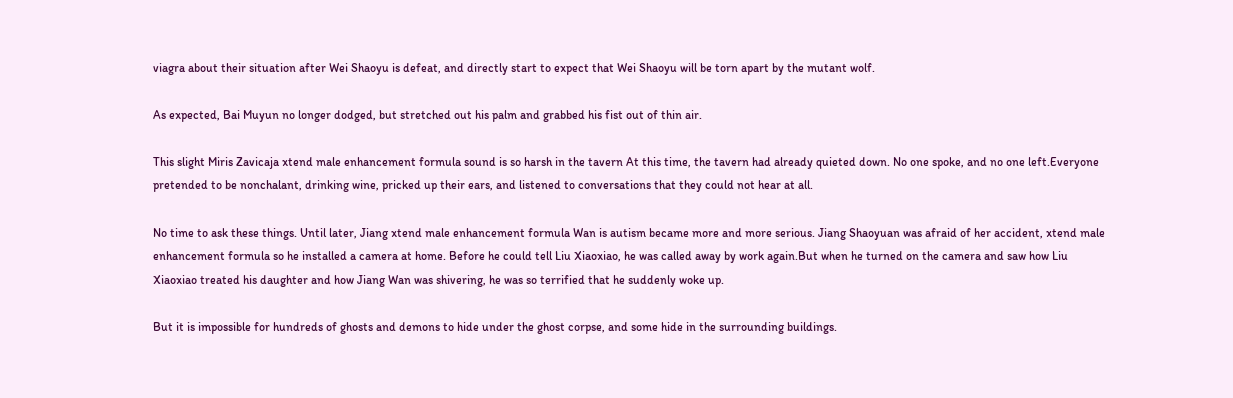viagra about their situation after Wei Shaoyu is defeat, and directly start to expect that Wei Shaoyu will be torn apart by the mutant wolf.

As expected, Bai Muyun no longer dodged, but stretched out his palm and grabbed his fist out of thin air.

This slight Miris Zavicaja xtend male enhancement formula sound is so harsh in the tavern At this time, the tavern had already quieted down. No one spoke, and no one left.Everyone pretended to be nonchalant, drinking wine, pricked up their ears, and listened to conversations that they could not hear at all.

No time to ask these things. Until later, Jiang xtend male enhancement formula Wan is autism became more and more serious. Jiang Shaoyuan was afraid of her accident, xtend male enhancement formula so he installed a camera at home. Before he could tell Liu Xiaoxiao, he was called away by work again.But when he turned on the camera and saw how Liu Xiaoxiao treated his daughter and how Jiang Wan was shivering, he was so terrified that he suddenly woke up.

But it is impossible for hundreds of ghosts and demons to hide under the ghost corpse, and some hide in the surrounding buildings.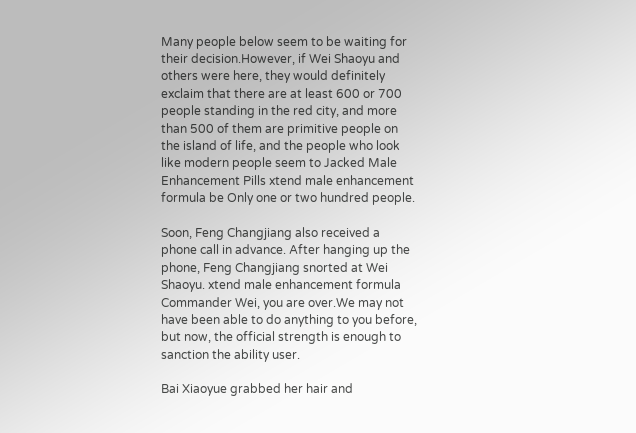Many people below seem to be waiting for their decision.However, if Wei Shaoyu and others were here, they would definitely exclaim that there are at least 600 or 700 people standing in the red city, and more than 500 of them are primitive people on the island of life, and the people who look like modern people seem to Jacked Male Enhancement Pills xtend male enhancement formula be Only one or two hundred people.

Soon, Feng Changjiang also received a phone call in advance. After hanging up the phone, Feng Changjiang snorted at Wei Shaoyu. xtend male enhancement formula Commander Wei, you are over.We may not have been able to do anything to you before, but now, the official strength is enough to sanction the ability user.

Bai Xiaoyue grabbed her hair and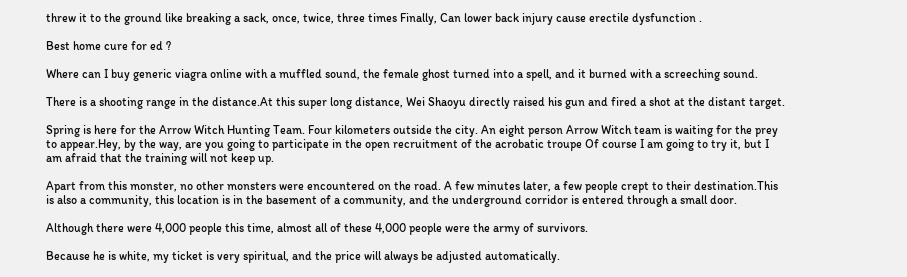threw it to the ground like breaking a sack, once, twice, three times Finally, Can lower back injury cause erectile dysfunction .

Best home cure for ed ?

Where can I buy generic viagra online with a muffled sound, the female ghost turned into a spell, and it burned with a screeching sound.

There is a shooting range in the distance.At this super long distance, Wei Shaoyu directly raised his gun and fired a shot at the distant target.

Spring is here for the Arrow Witch Hunting Team. Four kilometers outside the city. An eight person Arrow Witch team is waiting for the prey to appear.Hey, by the way, are you going to participate in the open recruitment of the acrobatic troupe Of course I am going to try it, but I am afraid that the training will not keep up.

Apart from this monster, no other monsters were encountered on the road. A few minutes later, a few people crept to their destination.This is also a community, this location is in the basement of a community, and the underground corridor is entered through a small door.

Although there were 4,000 people this time, almost all of these 4,000 people were the army of survivors.

Because he is white, my ticket is very spiritual, and the price will always be adjusted automatically.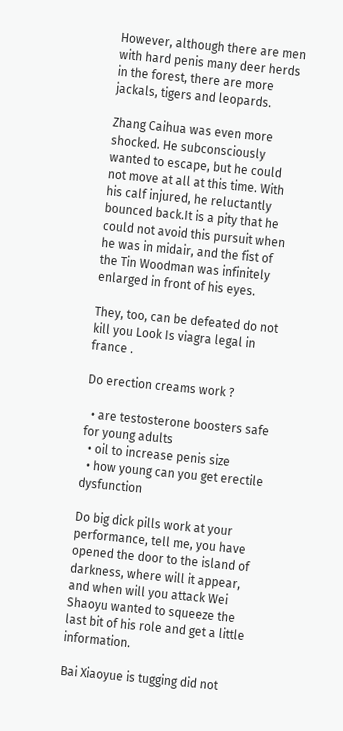However, although there are men with hard penis many deer herds in the forest, there are more jackals, tigers and leopards.

Zhang Caihua was even more shocked. He subconsciously wanted to escape, but he could not move at all at this time. With his calf injured, he reluctantly bounced back.It is a pity that he could not avoid this pursuit when he was in midair, and the fist of the Tin Woodman was infinitely enlarged in front of his eyes.

They, too, can be defeated do not kill you Look Is viagra legal in france .

Do erection creams work ?

  • are testosterone boosters safe for young adults
  • oil to increase penis size
  • how young can you get erectile dysfunction

Do big dick pills work at your performance, tell me, you have opened the door to the island of darkness, where will it appear, and when will you attack Wei Shaoyu wanted to squeeze the last bit of his role and get a little information.

Bai Xiaoyue is tugging did not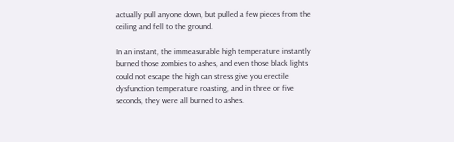actually pull anyone down, but pulled a few pieces from the ceiling and fell to the ground.

In an instant, the immeasurable high temperature instantly burned those zombies to ashes, and even those black lights could not escape the high can stress give you erectile dysfunction temperature roasting, and in three or five seconds, they were all burned to ashes.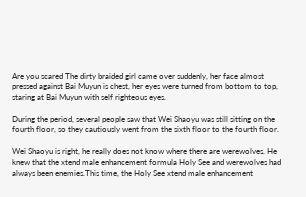Are you scared The dirty braided girl came over suddenly, her face almost pressed against Bai Muyun is chest, her eyes were turned from bottom to top, staring at Bai Muyun with self righteous eyes.

During the period, several people saw that Wei Shaoyu was still sitting on the fourth floor, so they cautiously went from the sixth floor to the fourth floor.

Wei Shaoyu is right, he really does not know where there are werewolves. He knew that the xtend male enhancement formula Holy See and werewolves had always been enemies.This time, the Holy See xtend male enhancement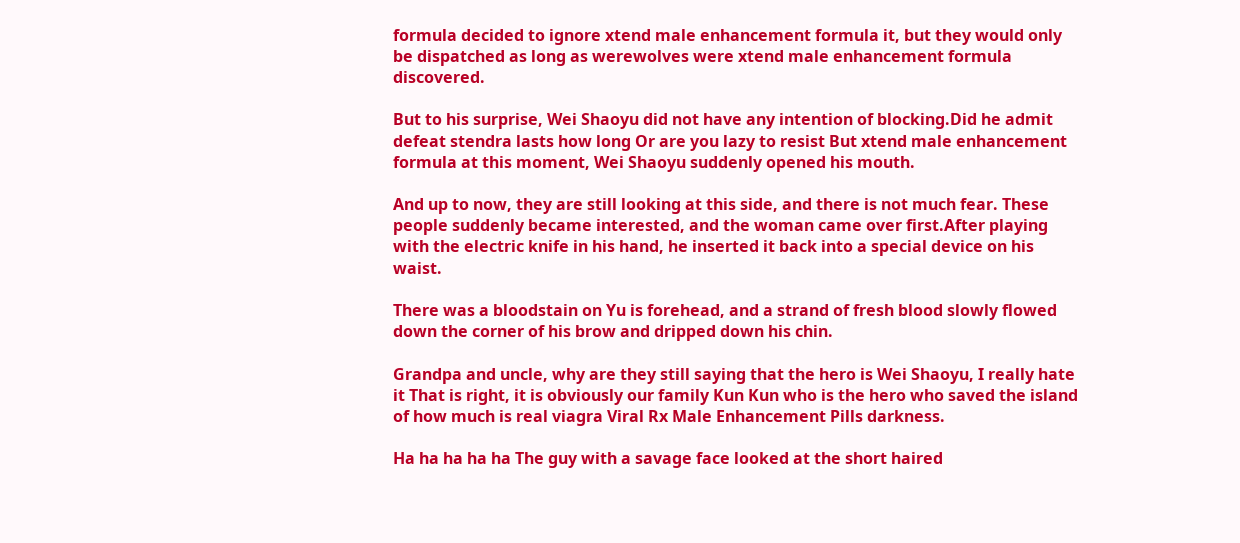formula decided to ignore xtend male enhancement formula it, but they would only be dispatched as long as werewolves were xtend male enhancement formula discovered.

But to his surprise, Wei Shaoyu did not have any intention of blocking.Did he admit defeat stendra lasts how long Or are you lazy to resist But xtend male enhancement formula at this moment, Wei Shaoyu suddenly opened his mouth.

And up to now, they are still looking at this side, and there is not much fear. These people suddenly became interested, and the woman came over first.After playing with the electric knife in his hand, he inserted it back into a special device on his waist.

There was a bloodstain on Yu is forehead, and a strand of fresh blood slowly flowed down the corner of his brow and dripped down his chin.

Grandpa and uncle, why are they still saying that the hero is Wei Shaoyu, I really hate it That is right, it is obviously our family Kun Kun who is the hero who saved the island of how much is real viagra Viral Rx Male Enhancement Pills darkness.

Ha ha ha ha ha The guy with a savage face looked at the short haired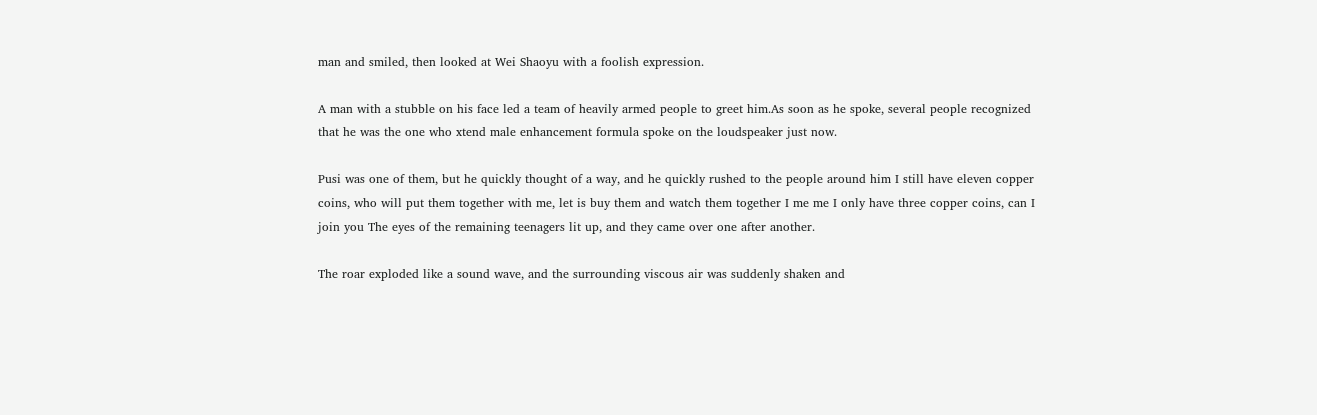man and smiled, then looked at Wei Shaoyu with a foolish expression.

A man with a stubble on his face led a team of heavily armed people to greet him.As soon as he spoke, several people recognized that he was the one who xtend male enhancement formula spoke on the loudspeaker just now.

Pusi was one of them, but he quickly thought of a way, and he quickly rushed to the people around him I still have eleven copper coins, who will put them together with me, let is buy them and watch them together I me me I only have three copper coins, can I join you The eyes of the remaining teenagers lit up, and they came over one after another.

The roar exploded like a sound wave, and the surrounding viscous air was suddenly shaken and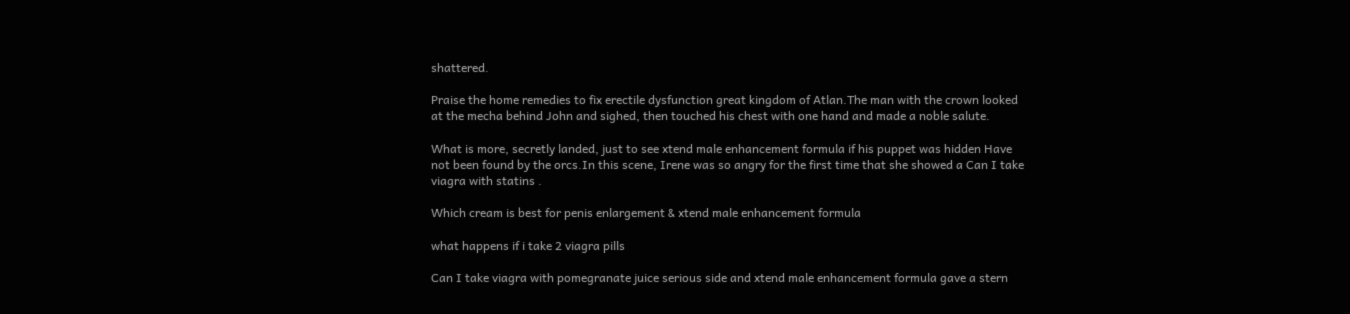shattered.

Praise the home remedies to fix erectile dysfunction great kingdom of Atlan.The man with the crown looked at the mecha behind John and sighed, then touched his chest with one hand and made a noble salute.

What is more, secretly landed, just to see xtend male enhancement formula if his puppet was hidden Have not been found by the orcs.In this scene, Irene was so angry for the first time that she showed a Can I take viagra with statins .

Which cream is best for penis enlargement & xtend male enhancement formula

what happens if i take 2 viagra pills

Can I take viagra with pomegranate juice serious side and xtend male enhancement formula gave a stern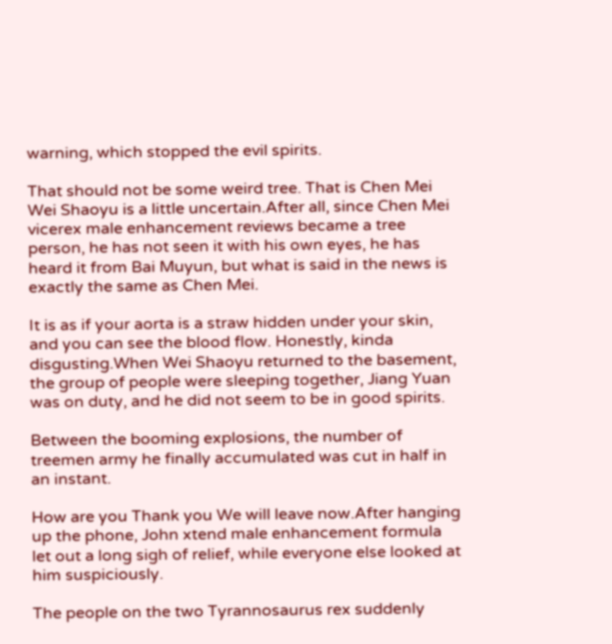warning, which stopped the evil spirits.

That should not be some weird tree. That is Chen Mei Wei Shaoyu is a little uncertain.After all, since Chen Mei vicerex male enhancement reviews became a tree person, he has not seen it with his own eyes, he has heard it from Bai Muyun, but what is said in the news is exactly the same as Chen Mei.

It is as if your aorta is a straw hidden under your skin, and you can see the blood flow. Honestly, kinda disgusting.When Wei Shaoyu returned to the basement, the group of people were sleeping together, Jiang Yuan was on duty, and he did not seem to be in good spirits.

Between the booming explosions, the number of treemen army he finally accumulated was cut in half in an instant.

How are you Thank you We will leave now.After hanging up the phone, John xtend male enhancement formula let out a long sigh of relief, while everyone else looked at him suspiciously.

The people on the two Tyrannosaurus rex suddenly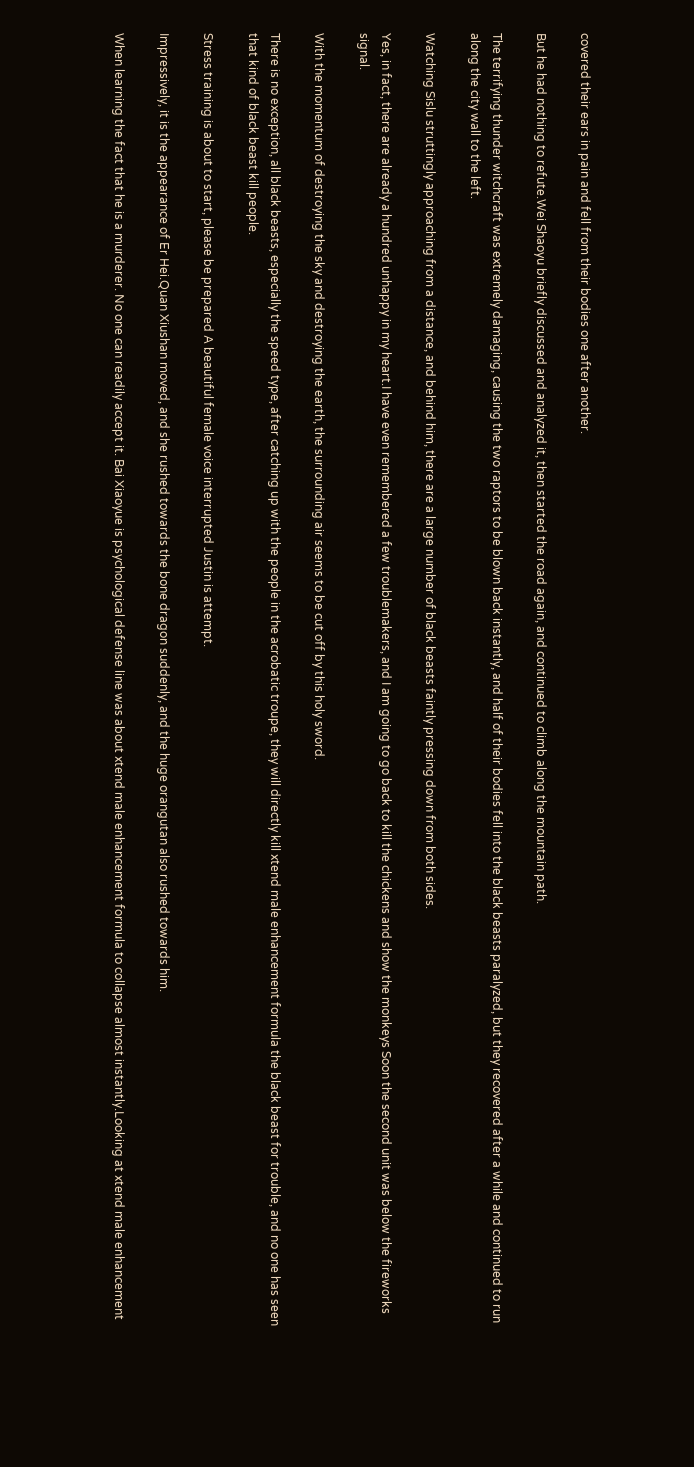covered their ears in pain and fell from their bodies one after another.

But he had nothing to refute.Wei Shaoyu briefly discussed and analyzed it, then started the road again, and continued to climb along the mountain path.

The terrifying thunder witchcraft was extremely damaging, causing the two raptors to be blown back instantly, and half of their bodies fell into the black beasts paralyzed, but they recovered after a while and continued to run along the city wall to the left.

Watching Sislu struttingly approaching from a distance, and behind him, there are a large number of black beasts faintly pressing down from both sides.

Yes, in fact, there are already a hundred unhappy in my heart.I have even remembered a few troublemakers, and I am going to go back to kill the chickens and show the monkeys Soon the second unit was below the fireworks signal.

With the momentum of destroying the sky and destroying the earth, the surrounding air seems to be cut off by this holy sword.

There is no exception, all black beasts, especially the speed type, after catching up with the people in the acrobatic troupe, they will directly kill xtend male enhancement formula the black beast for trouble, and no one has seen that kind of black beast kill people.

Stress training is about to start, please be prepared A beautiful female voice interrupted Justin is attempt.

Impressively, it is the appearance of Er Hei.Quan Xiushan moved, and she rushed towards the bone dragon suddenly, and the huge orangutan also rushed towards him.

When learning the fact that he is a murderer. No one can readily accept it. Bai Xiaoyue is psychological defense line was about xtend male enhancement formula to collapse almost instantly.Looking at xtend male enhancement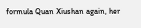formula Quan Xiushan again, her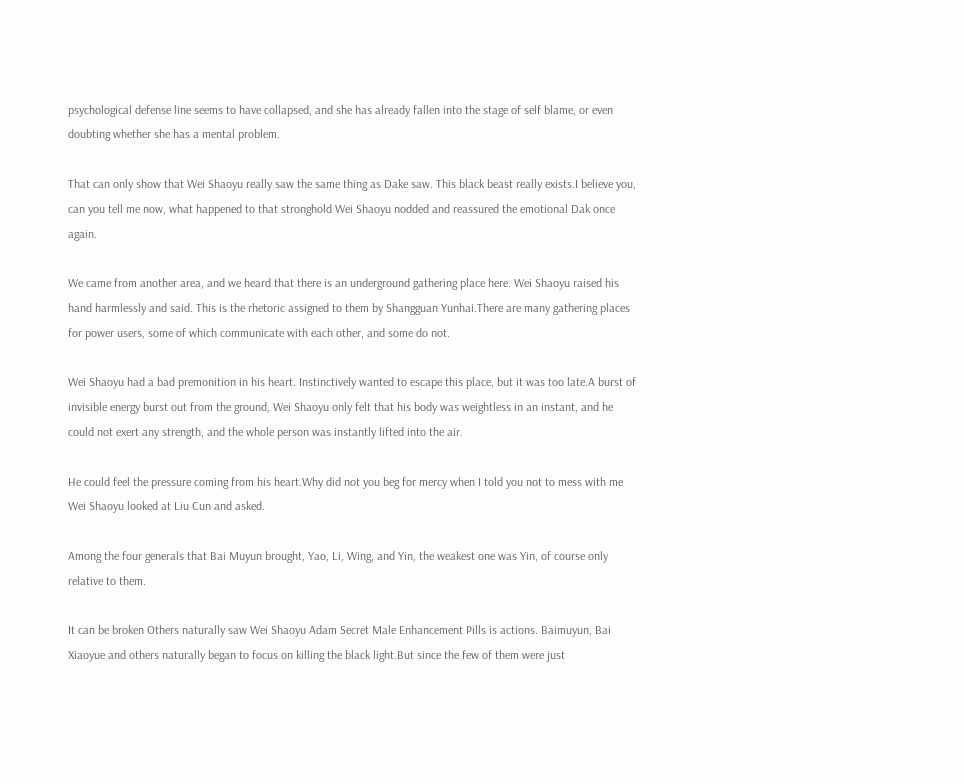psychological defense line seems to have collapsed, and she has already fallen into the stage of self blame, or even doubting whether she has a mental problem.

That can only show that Wei Shaoyu really saw the same thing as Dake saw. This black beast really exists.I believe you, can you tell me now, what happened to that stronghold Wei Shaoyu nodded and reassured the emotional Dak once again.

We came from another area, and we heard that there is an underground gathering place here. Wei Shaoyu raised his hand harmlessly and said. This is the rhetoric assigned to them by Shangguan Yunhai.There are many gathering places for power users, some of which communicate with each other, and some do not.

Wei Shaoyu had a bad premonition in his heart. Instinctively wanted to escape this place, but it was too late.A burst of invisible energy burst out from the ground, Wei Shaoyu only felt that his body was weightless in an instant, and he could not exert any strength, and the whole person was instantly lifted into the air.

He could feel the pressure coming from his heart.Why did not you beg for mercy when I told you not to mess with me Wei Shaoyu looked at Liu Cun and asked.

Among the four generals that Bai Muyun brought, Yao, Li, Wing, and Yin, the weakest one was Yin, of course only relative to them.

It can be broken Others naturally saw Wei Shaoyu Adam Secret Male Enhancement Pills is actions. Baimuyun, Bai Xiaoyue and others naturally began to focus on killing the black light.But since the few of them were just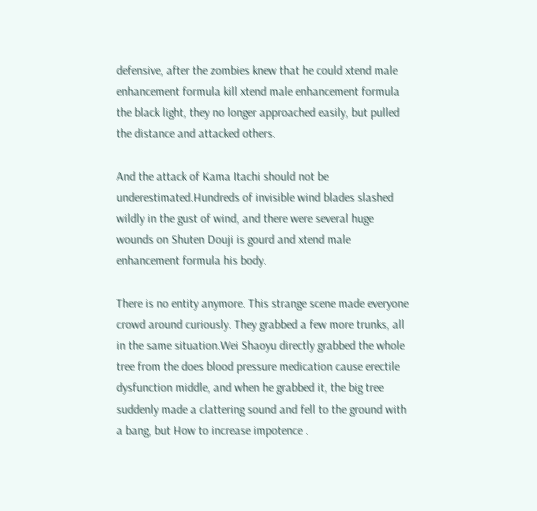defensive, after the zombies knew that he could xtend male enhancement formula kill xtend male enhancement formula the black light, they no longer approached easily, but pulled the distance and attacked others.

And the attack of Kama Itachi should not be underestimated.Hundreds of invisible wind blades slashed wildly in the gust of wind, and there were several huge wounds on Shuten Douji is gourd and xtend male enhancement formula his body.

There is no entity anymore. This strange scene made everyone crowd around curiously. They grabbed a few more trunks, all in the same situation.Wei Shaoyu directly grabbed the whole tree from the does blood pressure medication cause erectile dysfunction middle, and when he grabbed it, the big tree suddenly made a clattering sound and fell to the ground with a bang, but How to increase impotence .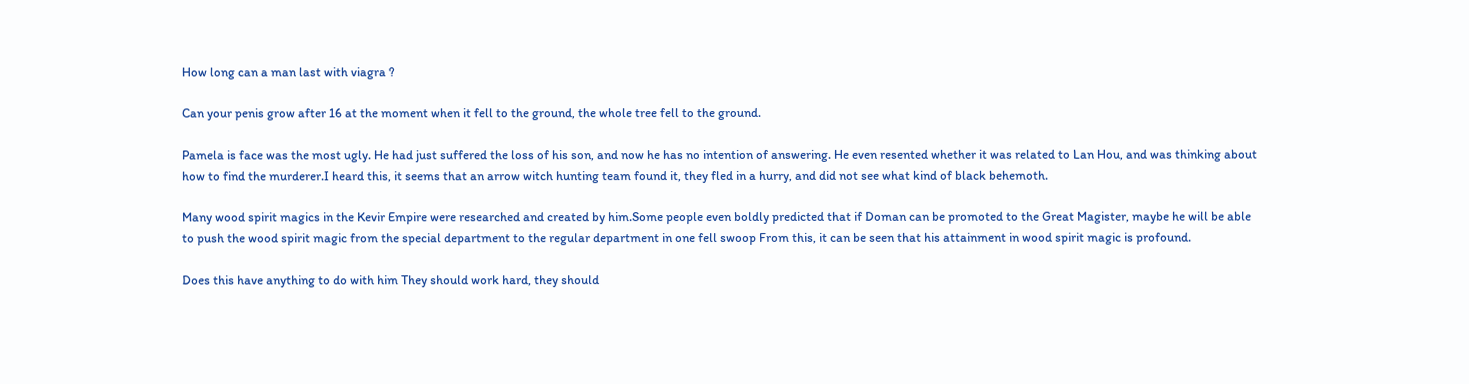How long can a man last with viagra ?

Can your penis grow after 16 at the moment when it fell to the ground, the whole tree fell to the ground.

Pamela is face was the most ugly. He had just suffered the loss of his son, and now he has no intention of answering. He even resented whether it was related to Lan Hou, and was thinking about how to find the murderer.I heard this, it seems that an arrow witch hunting team found it, they fled in a hurry, and did not see what kind of black behemoth.

Many wood spirit magics in the Kevir Empire were researched and created by him.Some people even boldly predicted that if Doman can be promoted to the Great Magister, maybe he will be able to push the wood spirit magic from the special department to the regular department in one fell swoop From this, it can be seen that his attainment in wood spirit magic is profound.

Does this have anything to do with him They should work hard, they should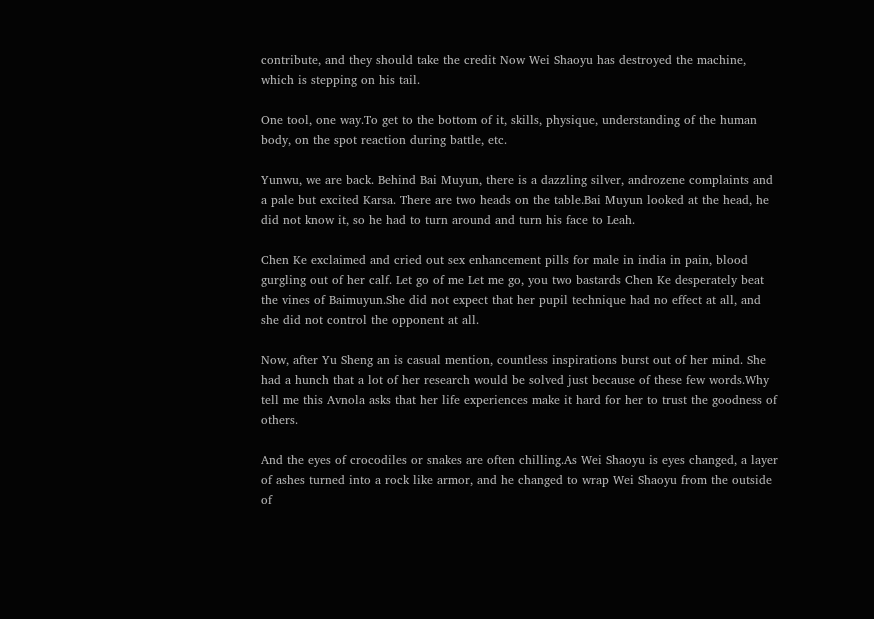contribute, and they should take the credit Now Wei Shaoyu has destroyed the machine, which is stepping on his tail.

One tool, one way.To get to the bottom of it, skills, physique, understanding of the human body, on the spot reaction during battle, etc.

Yunwu, we are back. Behind Bai Muyun, there is a dazzling silver, androzene complaints and a pale but excited Karsa. There are two heads on the table.Bai Muyun looked at the head, he did not know it, so he had to turn around and turn his face to Leah.

Chen Ke exclaimed and cried out sex enhancement pills for male in india in pain, blood gurgling out of her calf. Let go of me Let me go, you two bastards Chen Ke desperately beat the vines of Baimuyun.She did not expect that her pupil technique had no effect at all, and she did not control the opponent at all.

Now, after Yu Sheng an is casual mention, countless inspirations burst out of her mind. She had a hunch that a lot of her research would be solved just because of these few words.Why tell me this Avnola asks that her life experiences make it hard for her to trust the goodness of others.

And the eyes of crocodiles or snakes are often chilling.As Wei Shaoyu is eyes changed, a layer of ashes turned into a rock like armor, and he changed to wrap Wei Shaoyu from the outside of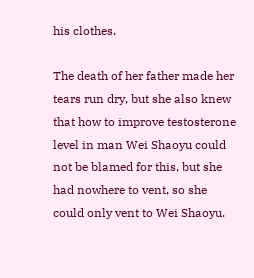his clothes.

The death of her father made her tears run dry, but she also knew that how to improve testosterone level in man Wei Shaoyu could not be blamed for this, but she had nowhere to vent, so she could only vent to Wei Shaoyu.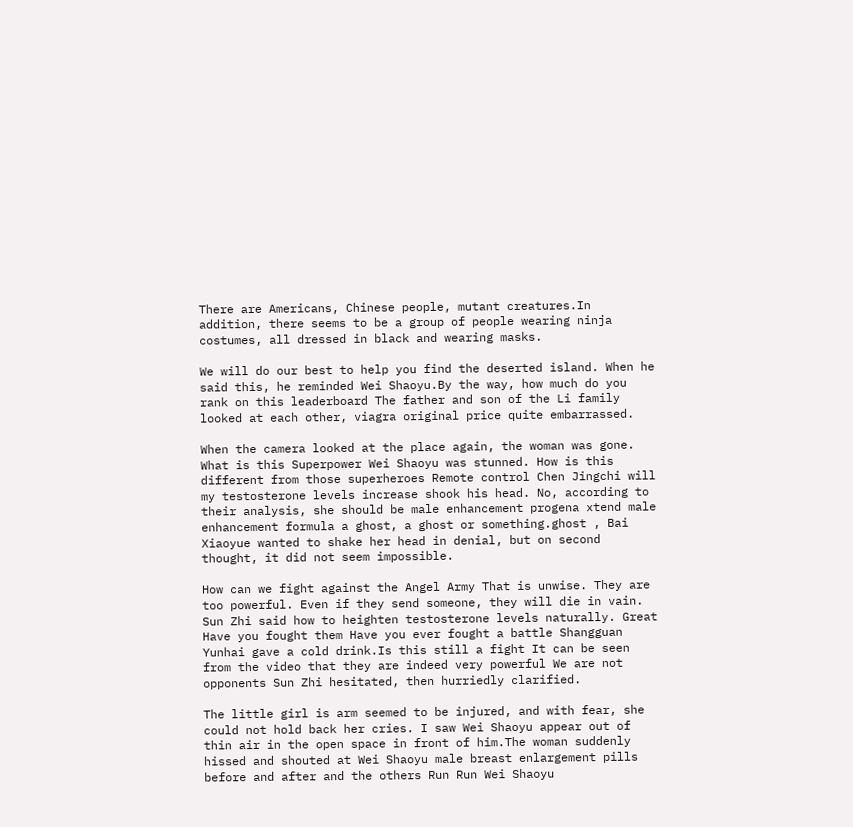There are Americans, Chinese people, mutant creatures.In addition, there seems to be a group of people wearing ninja costumes, all dressed in black and wearing masks.

We will do our best to help you find the deserted island. When he said this, he reminded Wei Shaoyu.By the way, how much do you rank on this leaderboard The father and son of the Li family looked at each other, viagra original price quite embarrassed.

When the camera looked at the place again, the woman was gone. What is this Superpower Wei Shaoyu was stunned. How is this different from those superheroes Remote control Chen Jingchi will my testosterone levels increase shook his head. No, according to their analysis, she should be male enhancement progena xtend male enhancement formula a ghost, a ghost or something.ghost , Bai Xiaoyue wanted to shake her head in denial, but on second thought, it did not seem impossible.

How can we fight against the Angel Army That is unwise. They are too powerful. Even if they send someone, they will die in vain. Sun Zhi said how to heighten testosterone levels naturally. Great Have you fought them Have you ever fought a battle Shangguan Yunhai gave a cold drink.Is this still a fight It can be seen from the video that they are indeed very powerful We are not opponents Sun Zhi hesitated, then hurriedly clarified.

The little girl is arm seemed to be injured, and with fear, she could not hold back her cries. I saw Wei Shaoyu appear out of thin air in the open space in front of him.The woman suddenly hissed and shouted at Wei Shaoyu male breast enlargement pills before and after and the others Run Run Wei Shaoyu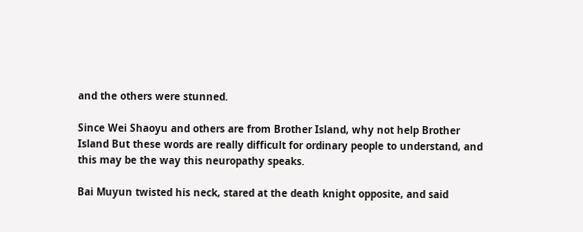and the others were stunned.

Since Wei Shaoyu and others are from Brother Island, why not help Brother Island But these words are really difficult for ordinary people to understand, and this may be the way this neuropathy speaks.

Bai Muyun twisted his neck, stared at the death knight opposite, and said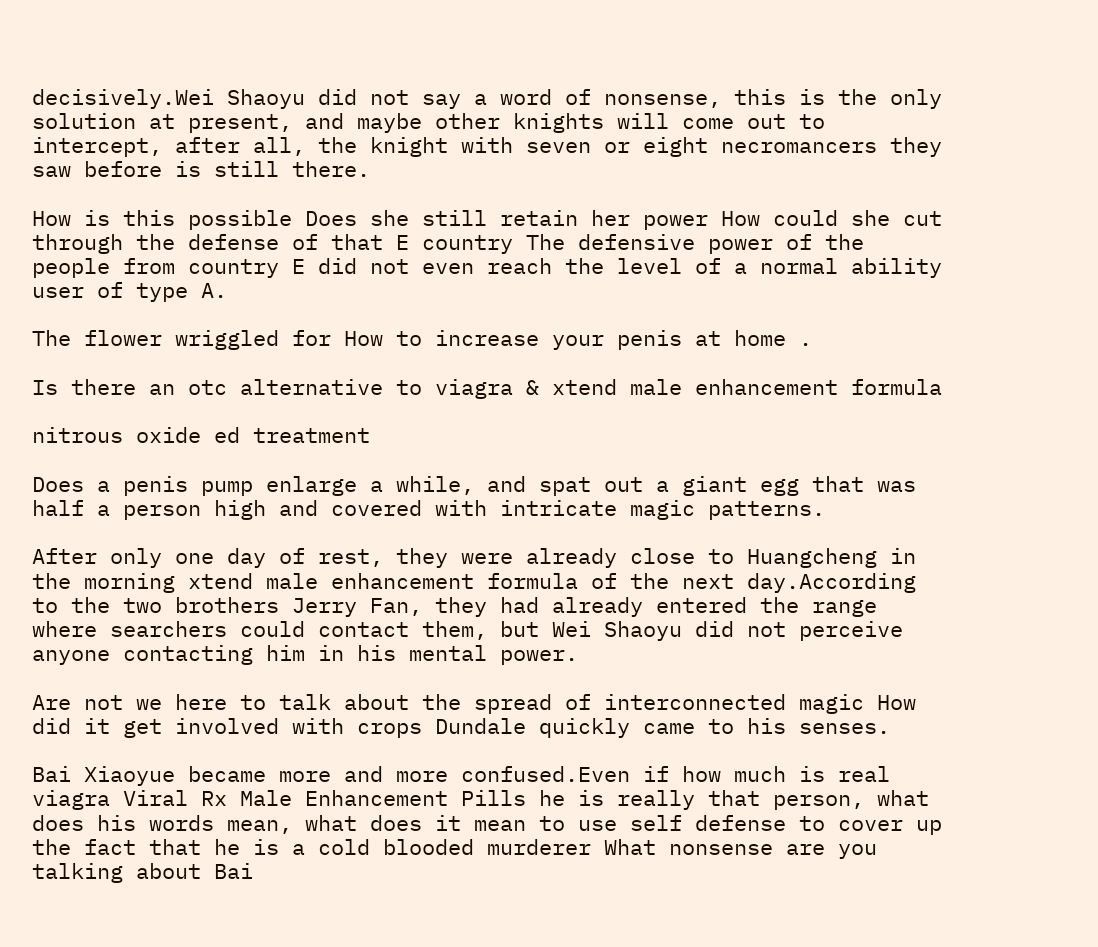decisively.Wei Shaoyu did not say a word of nonsense, this is the only solution at present, and maybe other knights will come out to intercept, after all, the knight with seven or eight necromancers they saw before is still there.

How is this possible Does she still retain her power How could she cut through the defense of that E country The defensive power of the people from country E did not even reach the level of a normal ability user of type A.

The flower wriggled for How to increase your penis at home .

Is there an otc alternative to viagra & xtend male enhancement formula

nitrous oxide ed treatment

Does a penis pump enlarge a while, and spat out a giant egg that was half a person high and covered with intricate magic patterns.

After only one day of rest, they were already close to Huangcheng in the morning xtend male enhancement formula of the next day.According to the two brothers Jerry Fan, they had already entered the range where searchers could contact them, but Wei Shaoyu did not perceive anyone contacting him in his mental power.

Are not we here to talk about the spread of interconnected magic How did it get involved with crops Dundale quickly came to his senses.

Bai Xiaoyue became more and more confused.Even if how much is real viagra Viral Rx Male Enhancement Pills he is really that person, what does his words mean, what does it mean to use self defense to cover up the fact that he is a cold blooded murderer What nonsense are you talking about Bai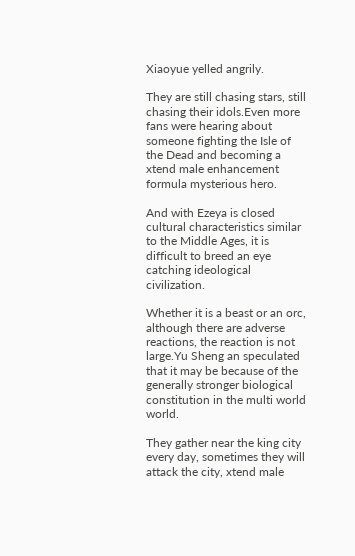Xiaoyue yelled angrily.

They are still chasing stars, still chasing their idols.Even more fans were hearing about someone fighting the Isle of the Dead and becoming a xtend male enhancement formula mysterious hero.

And with Ezeya is closed cultural characteristics similar to the Middle Ages, it is difficult to breed an eye catching ideological civilization.

Whether it is a beast or an orc, although there are adverse reactions, the reaction is not large.Yu Sheng an speculated that it may be because of the generally stronger biological constitution in the multi world world.

They gather near the king city every day, sometimes they will attack the city, xtend male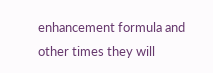enhancement formula and other times they will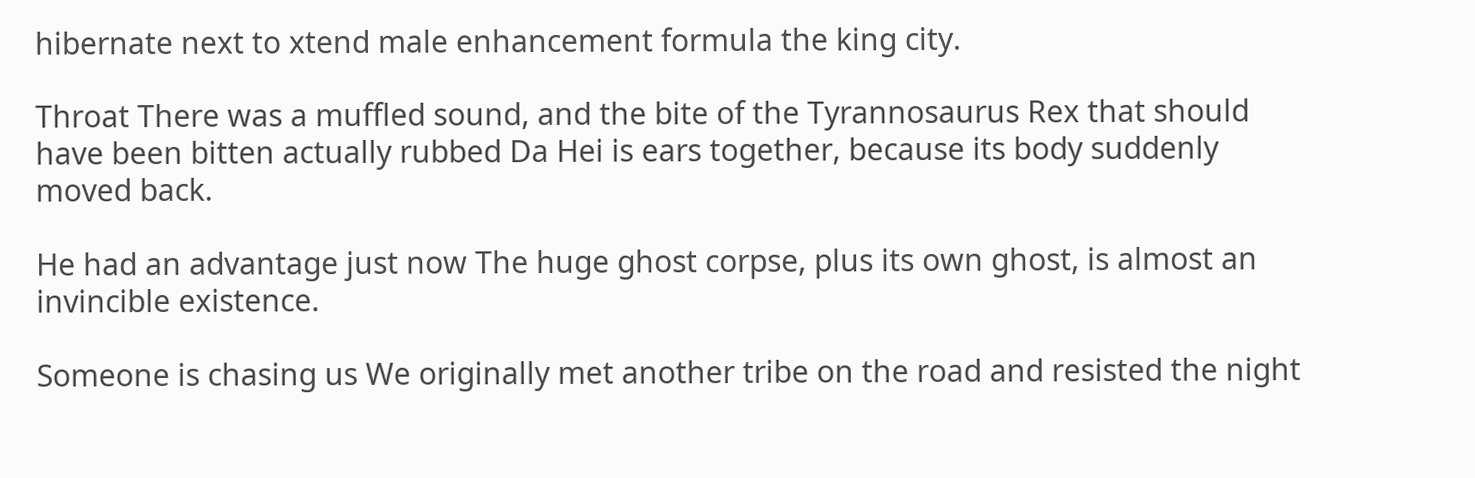hibernate next to xtend male enhancement formula the king city.

Throat There was a muffled sound, and the bite of the Tyrannosaurus Rex that should have been bitten actually rubbed Da Hei is ears together, because its body suddenly moved back.

He had an advantage just now The huge ghost corpse, plus its own ghost, is almost an invincible existence.

Someone is chasing us We originally met another tribe on the road and resisted the night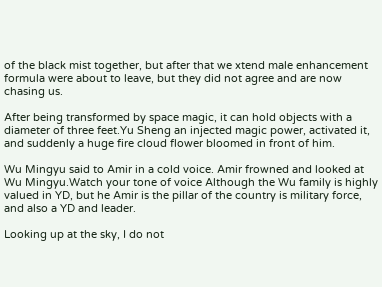of the black mist together, but after that we xtend male enhancement formula were about to leave, but they did not agree and are now chasing us.

After being transformed by space magic, it can hold objects with a diameter of three feet.Yu Sheng an injected magic power, activated it, and suddenly a huge fire cloud flower bloomed in front of him.

Wu Mingyu said to Amir in a cold voice. Amir frowned and looked at Wu Mingyu.Watch your tone of voice Although the Wu family is highly valued in YD, but he Amir is the pillar of the country is military force, and also a YD and leader.

Looking up at the sky, I do not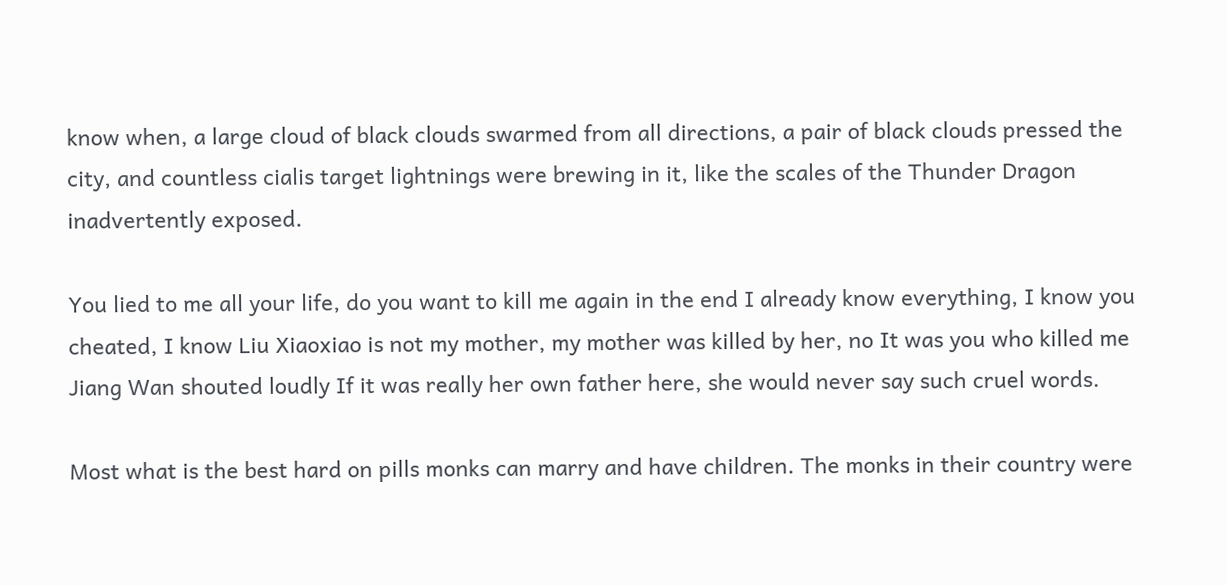know when, a large cloud of black clouds swarmed from all directions, a pair of black clouds pressed the city, and countless cialis target lightnings were brewing in it, like the scales of the Thunder Dragon inadvertently exposed.

You lied to me all your life, do you want to kill me again in the end I already know everything, I know you cheated, I know Liu Xiaoxiao is not my mother, my mother was killed by her, no It was you who killed me Jiang Wan shouted loudly If it was really her own father here, she would never say such cruel words.

Most what is the best hard on pills monks can marry and have children. The monks in their country were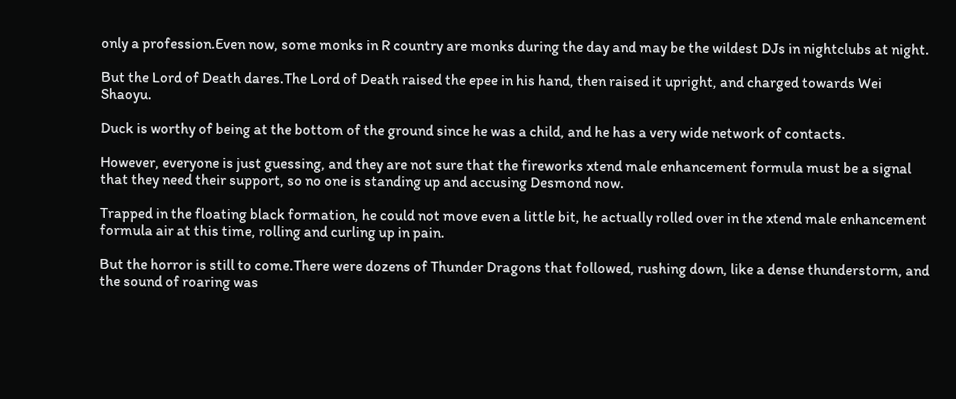only a profession.Even now, some monks in R country are monks during the day and may be the wildest DJs in nightclubs at night.

But the Lord of Death dares.The Lord of Death raised the epee in his hand, then raised it upright, and charged towards Wei Shaoyu.

Duck is worthy of being at the bottom of the ground since he was a child, and he has a very wide network of contacts.

However, everyone is just guessing, and they are not sure that the fireworks xtend male enhancement formula must be a signal that they need their support, so no one is standing up and accusing Desmond now.

Trapped in the floating black formation, he could not move even a little bit, he actually rolled over in the xtend male enhancement formula air at this time, rolling and curling up in pain.

But the horror is still to come.There were dozens of Thunder Dragons that followed, rushing down, like a dense thunderstorm, and the sound of roaring was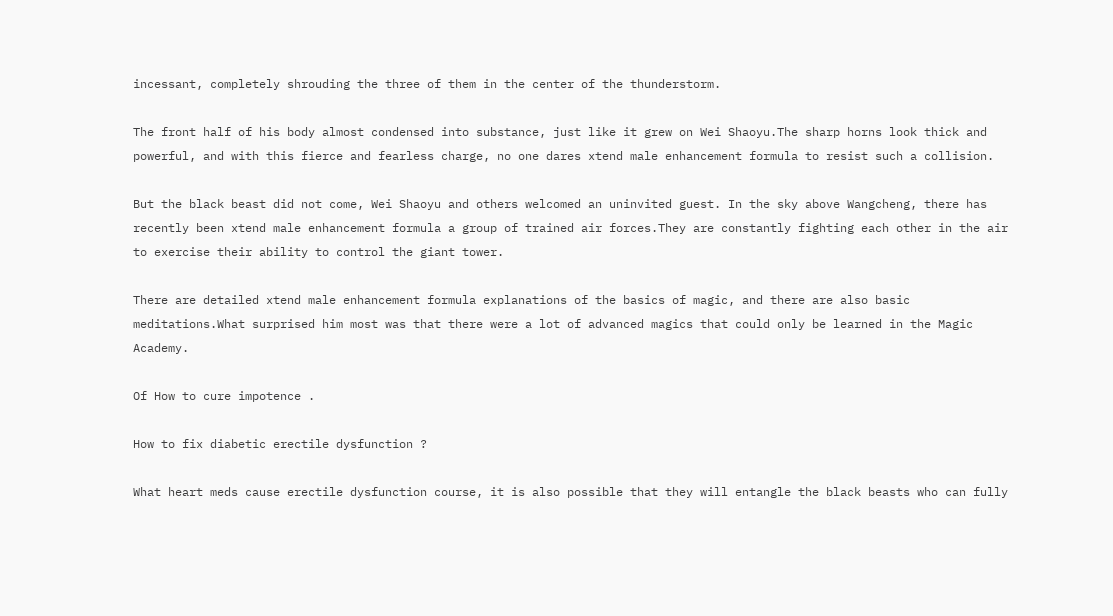incessant, completely shrouding the three of them in the center of the thunderstorm.

The front half of his body almost condensed into substance, just like it grew on Wei Shaoyu.The sharp horns look thick and powerful, and with this fierce and fearless charge, no one dares xtend male enhancement formula to resist such a collision.

But the black beast did not come, Wei Shaoyu and others welcomed an uninvited guest. In the sky above Wangcheng, there has recently been xtend male enhancement formula a group of trained air forces.They are constantly fighting each other in the air to exercise their ability to control the giant tower.

There are detailed xtend male enhancement formula explanations of the basics of magic, and there are also basic meditations.What surprised him most was that there were a lot of advanced magics that could only be learned in the Magic Academy.

Of How to cure impotence .

How to fix diabetic erectile dysfunction ?

What heart meds cause erectile dysfunction course, it is also possible that they will entangle the black beasts who can fully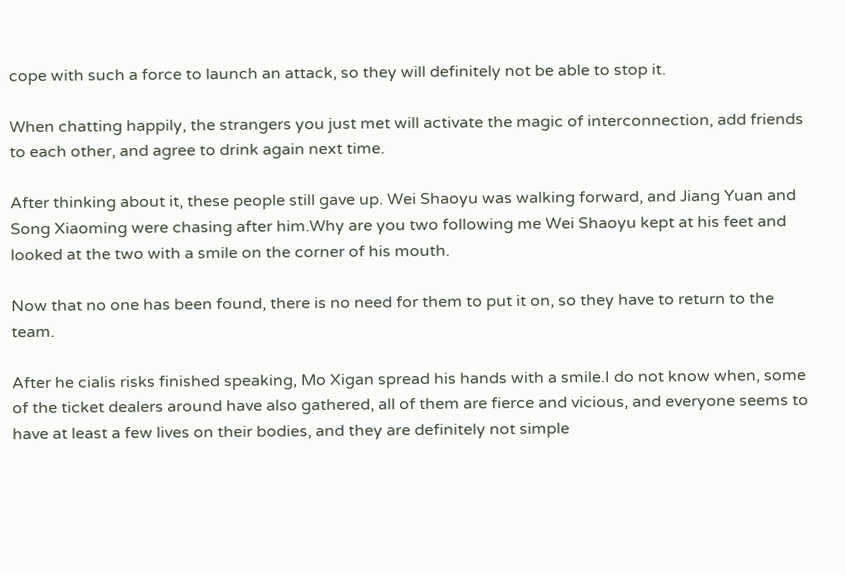cope with such a force to launch an attack, so they will definitely not be able to stop it.

When chatting happily, the strangers you just met will activate the magic of interconnection, add friends to each other, and agree to drink again next time.

After thinking about it, these people still gave up. Wei Shaoyu was walking forward, and Jiang Yuan and Song Xiaoming were chasing after him.Why are you two following me Wei Shaoyu kept at his feet and looked at the two with a smile on the corner of his mouth.

Now that no one has been found, there is no need for them to put it on, so they have to return to the team.

After he cialis risks finished speaking, Mo Xigan spread his hands with a smile.I do not know when, some of the ticket dealers around have also gathered, all of them are fierce and vicious, and everyone seems to have at least a few lives on their bodies, and they are definitely not simple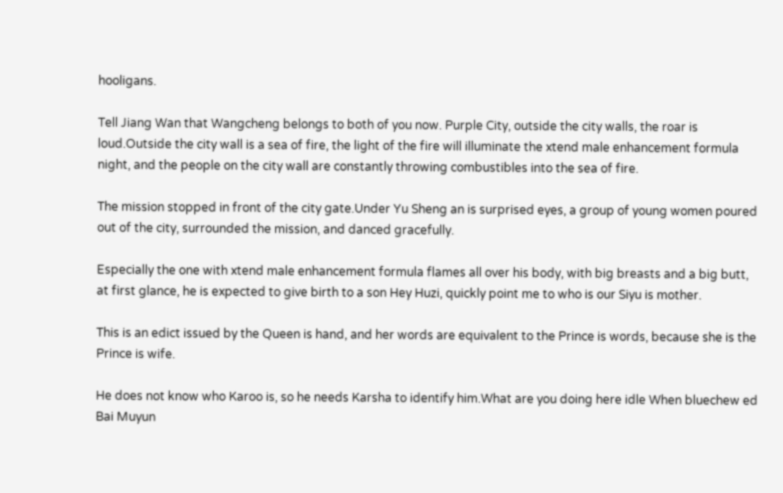hooligans.

Tell Jiang Wan that Wangcheng belongs to both of you now. Purple City, outside the city walls, the roar is loud.Outside the city wall is a sea of fire, the light of the fire will illuminate the xtend male enhancement formula night, and the people on the city wall are constantly throwing combustibles into the sea of fire.

The mission stopped in front of the city gate.Under Yu Sheng an is surprised eyes, a group of young women poured out of the city, surrounded the mission, and danced gracefully.

Especially the one with xtend male enhancement formula flames all over his body, with big breasts and a big butt, at first glance, he is expected to give birth to a son Hey Huzi, quickly point me to who is our Siyu is mother.

This is an edict issued by the Queen is hand, and her words are equivalent to the Prince is words, because she is the Prince is wife.

He does not know who Karoo is, so he needs Karsha to identify him.What are you doing here idle When bluechew ed Bai Muyun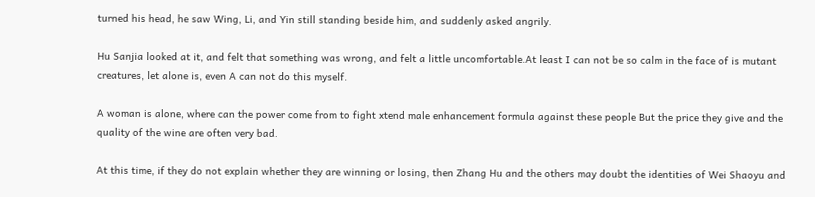turned his head, he saw Wing, Li, and Yin still standing beside him, and suddenly asked angrily.

Hu Sanjia looked at it, and felt that something was wrong, and felt a little uncomfortable.At least I can not be so calm in the face of is mutant creatures, let alone is, even A can not do this myself.

A woman is alone, where can the power come from to fight xtend male enhancement formula against these people But the price they give and the quality of the wine are often very bad.

At this time, if they do not explain whether they are winning or losing, then Zhang Hu and the others may doubt the identities of Wei Shaoyu and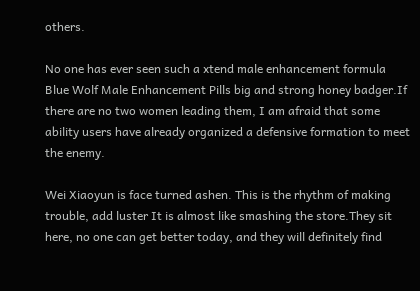others.

No one has ever seen such a xtend male enhancement formula Blue Wolf Male Enhancement Pills big and strong honey badger.If there are no two women leading them, I am afraid that some ability users have already organized a defensive formation to meet the enemy.

Wei Xiaoyun is face turned ashen. This is the rhythm of making trouble, add luster It is almost like smashing the store.They sit here, no one can get better today, and they will definitely find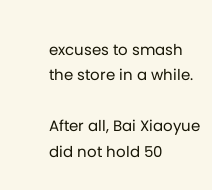excuses to smash the store in a while.

After all, Bai Xiaoyue did not hold 50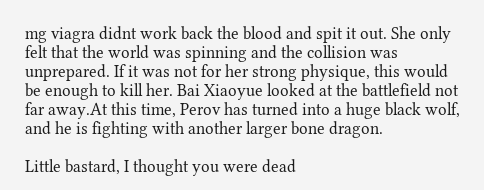mg viagra didnt work back the blood and spit it out. She only felt that the world was spinning and the collision was unprepared. If it was not for her strong physique, this would be enough to kill her. Bai Xiaoyue looked at the battlefield not far away.At this time, Perov has turned into a huge black wolf, and he is fighting with another larger bone dragon.

Little bastard, I thought you were dead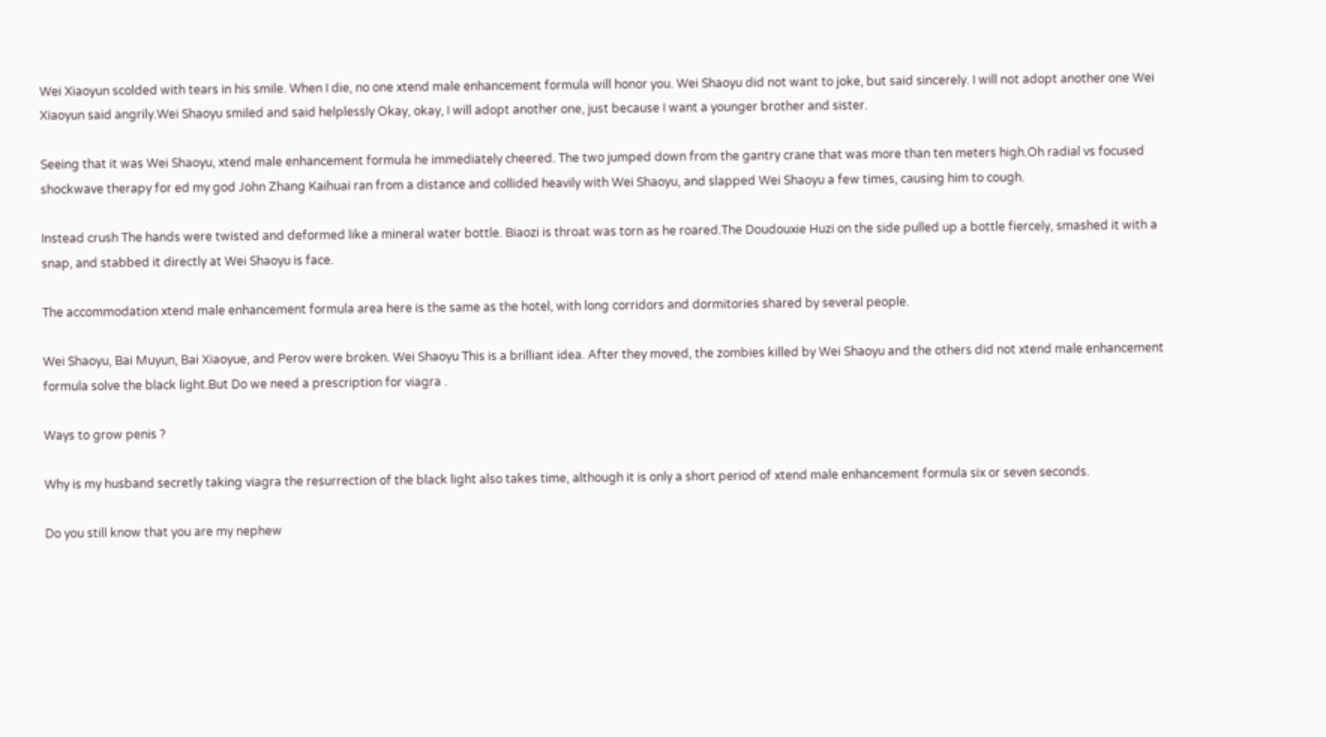Wei Xiaoyun scolded with tears in his smile. When I die, no one xtend male enhancement formula will honor you. Wei Shaoyu did not want to joke, but said sincerely. I will not adopt another one Wei Xiaoyun said angrily.Wei Shaoyu smiled and said helplessly Okay, okay, I will adopt another one, just because I want a younger brother and sister.

Seeing that it was Wei Shaoyu, xtend male enhancement formula he immediately cheered. The two jumped down from the gantry crane that was more than ten meters high.Oh radial vs focused shockwave therapy for ed my god John Zhang Kaihuai ran from a distance and collided heavily with Wei Shaoyu, and slapped Wei Shaoyu a few times, causing him to cough.

Instead crush The hands were twisted and deformed like a mineral water bottle. Biaozi is throat was torn as he roared.The Doudouxie Huzi on the side pulled up a bottle fiercely, smashed it with a snap, and stabbed it directly at Wei Shaoyu is face.

The accommodation xtend male enhancement formula area here is the same as the hotel, with long corridors and dormitories shared by several people.

Wei Shaoyu, Bai Muyun, Bai Xiaoyue, and Perov were broken. Wei Shaoyu This is a brilliant idea. After they moved, the zombies killed by Wei Shaoyu and the others did not xtend male enhancement formula solve the black light.But Do we need a prescription for viagra .

Ways to grow penis ?

Why is my husband secretly taking viagra the resurrection of the black light also takes time, although it is only a short period of xtend male enhancement formula six or seven seconds.

Do you still know that you are my nephew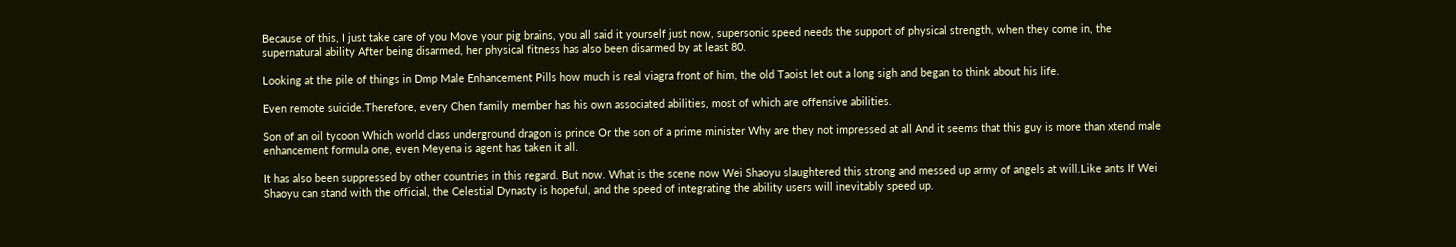Because of this, I just take care of you Move your pig brains, you all said it yourself just now, supersonic speed needs the support of physical strength, when they come in, the supernatural ability After being disarmed, her physical fitness has also been disarmed by at least 80.

Looking at the pile of things in Dmp Male Enhancement Pills how much is real viagra front of him, the old Taoist let out a long sigh and began to think about his life.

Even remote suicide.Therefore, every Chen family member has his own associated abilities, most of which are offensive abilities.

Son of an oil tycoon Which world class underground dragon is prince Or the son of a prime minister Why are they not impressed at all And it seems that this guy is more than xtend male enhancement formula one, even Meyena is agent has taken it all.

It has also been suppressed by other countries in this regard. But now. What is the scene now Wei Shaoyu slaughtered this strong and messed up army of angels at will.Like ants If Wei Shaoyu can stand with the official, the Celestial Dynasty is hopeful, and the speed of integrating the ability users will inevitably speed up.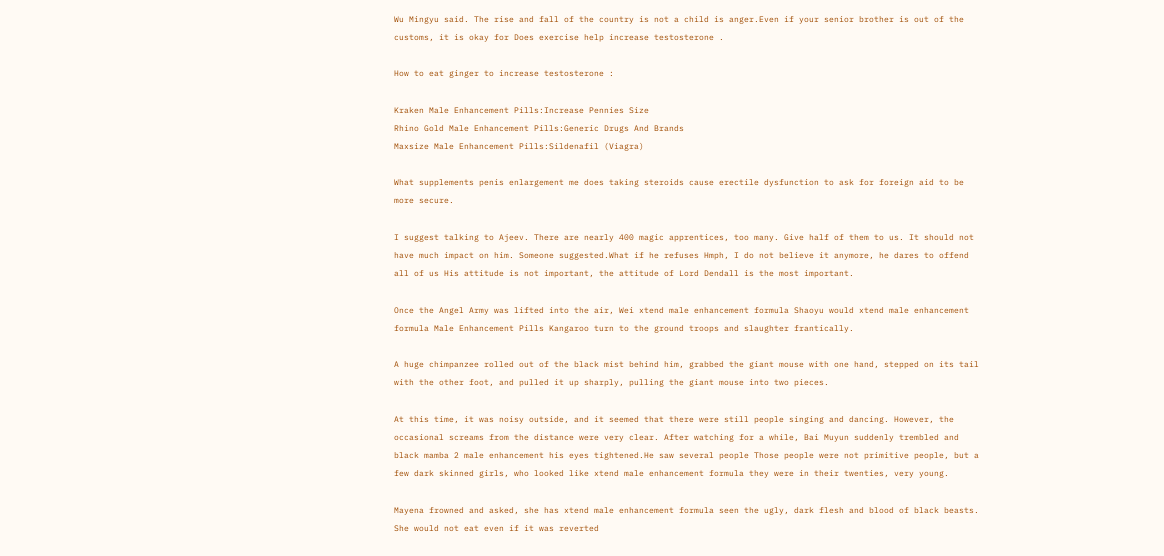Wu Mingyu said. The rise and fall of the country is not a child is anger.Even if your senior brother is out of the customs, it is okay for Does exercise help increase testosterone .

How to eat ginger to increase testosterone :

Kraken Male Enhancement Pills:Increase Pennies Size
Rhino Gold Male Enhancement Pills:Generic Drugs And Brands
Maxsize Male Enhancement Pills:Sildenafil (Viagra)

What supplements penis enlargement me does taking steroids cause erectile dysfunction to ask for foreign aid to be more secure.

I suggest talking to Ajeev. There are nearly 400 magic apprentices, too many. Give half of them to us. It should not have much impact on him. Someone suggested.What if he refuses Hmph, I do not believe it anymore, he dares to offend all of us His attitude is not important, the attitude of Lord Dendall is the most important.

Once the Angel Army was lifted into the air, Wei xtend male enhancement formula Shaoyu would xtend male enhancement formula Male Enhancement Pills Kangaroo turn to the ground troops and slaughter frantically.

A huge chimpanzee rolled out of the black mist behind him, grabbed the giant mouse with one hand, stepped on its tail with the other foot, and pulled it up sharply, pulling the giant mouse into two pieces.

At this time, it was noisy outside, and it seemed that there were still people singing and dancing. However, the occasional screams from the distance were very clear. After watching for a while, Bai Muyun suddenly trembled and black mamba 2 male enhancement his eyes tightened.He saw several people Those people were not primitive people, but a few dark skinned girls, who looked like xtend male enhancement formula they were in their twenties, very young.

Mayena frowned and asked, she has xtend male enhancement formula seen the ugly, dark flesh and blood of black beasts. She would not eat even if it was reverted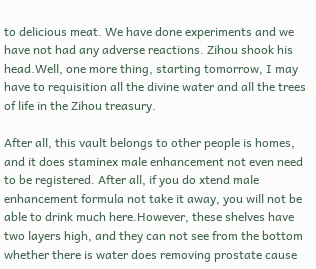to delicious meat. We have done experiments and we have not had any adverse reactions. Zihou shook his head.Well, one more thing, starting tomorrow, I may have to requisition all the divine water and all the trees of life in the Zihou treasury.

After all, this vault belongs to other people is homes, and it does staminex male enhancement not even need to be registered. After all, if you do xtend male enhancement formula not take it away, you will not be able to drink much here.However, these shelves have two layers high, and they can not see from the bottom whether there is water does removing prostate cause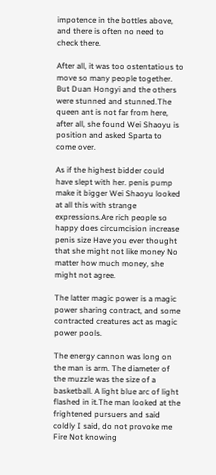impotence in the bottles above, and there is often no need to check there.

After all, it was too ostentatious to move so many people together. But Duan Hongyi and the others were stunned and stunned.The queen ant is not far from here, after all, she found Wei Shaoyu is position and asked Sparta to come over.

As if the highest bidder could have slept with her. penis pump make it bigger Wei Shaoyu looked at all this with strange expressions.Are rich people so happy does circumcision increase penis size Have you ever thought that she might not like money No matter how much money, she might not agree.

The latter magic power is a magic power sharing contract, and some contracted creatures act as magic power pools.

The energy cannon was long on the man is arm. The diameter of the muzzle was the size of a basketball. A light blue arc of light flashed in it.The man looked at the frightened pursuers and said coldly I said, do not provoke me Fire Not knowing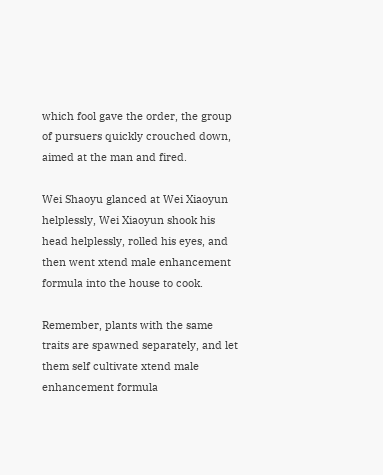which fool gave the order, the group of pursuers quickly crouched down, aimed at the man and fired.

Wei Shaoyu glanced at Wei Xiaoyun helplessly, Wei Xiaoyun shook his head helplessly, rolled his eyes, and then went xtend male enhancement formula into the house to cook.

Remember, plants with the same traits are spawned separately, and let them self cultivate xtend male enhancement formula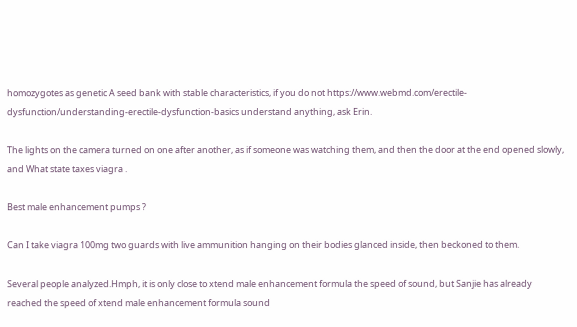homozygotes as genetic A seed bank with stable characteristics, if you do not https://www.webmd.com/erectile-dysfunction/understanding-erectile-dysfunction-basics understand anything, ask Erin.

The lights on the camera turned on one after another, as if someone was watching them, and then the door at the end opened slowly, and What state taxes viagra .

Best male enhancement pumps ?

Can I take viagra 100mg two guards with live ammunition hanging on their bodies glanced inside, then beckoned to them.

Several people analyzed.Hmph, it is only close to xtend male enhancement formula the speed of sound, but Sanjie has already reached the speed of xtend male enhancement formula sound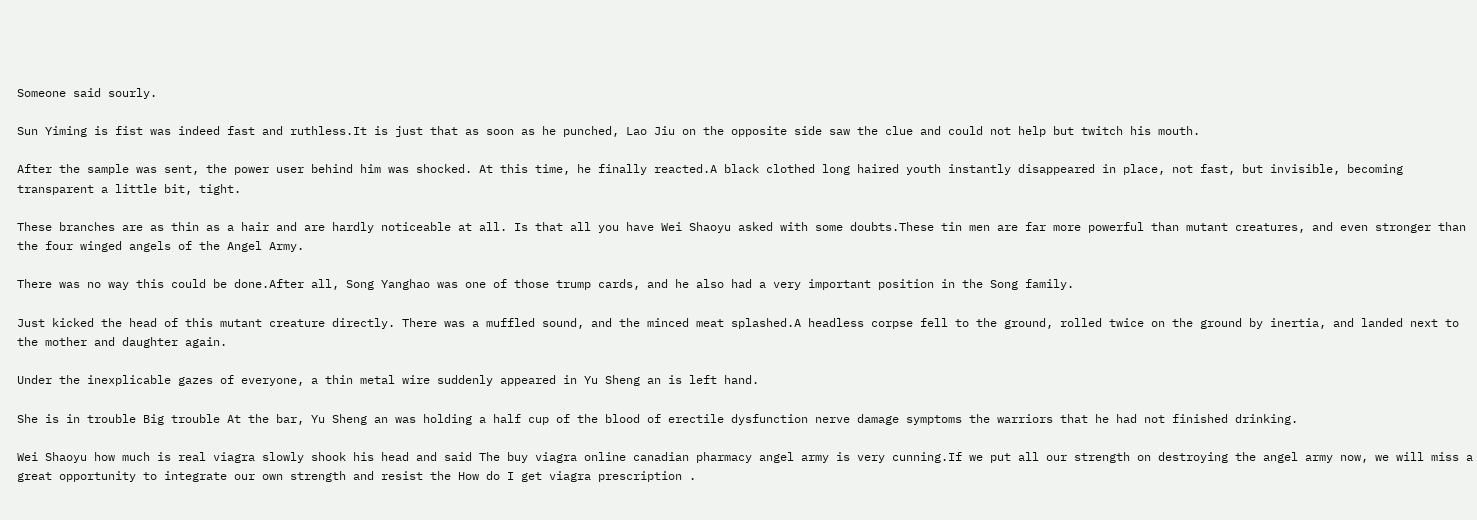Someone said sourly.

Sun Yiming is fist was indeed fast and ruthless.It is just that as soon as he punched, Lao Jiu on the opposite side saw the clue and could not help but twitch his mouth.

After the sample was sent, the power user behind him was shocked. At this time, he finally reacted.A black clothed long haired youth instantly disappeared in place, not fast, but invisible, becoming transparent a little bit, tight.

These branches are as thin as a hair and are hardly noticeable at all. Is that all you have Wei Shaoyu asked with some doubts.These tin men are far more powerful than mutant creatures, and even stronger than the four winged angels of the Angel Army.

There was no way this could be done.After all, Song Yanghao was one of those trump cards, and he also had a very important position in the Song family.

Just kicked the head of this mutant creature directly. There was a muffled sound, and the minced meat splashed.A headless corpse fell to the ground, rolled twice on the ground by inertia, and landed next to the mother and daughter again.

Under the inexplicable gazes of everyone, a thin metal wire suddenly appeared in Yu Sheng an is left hand.

She is in trouble Big trouble At the bar, Yu Sheng an was holding a half cup of the blood of erectile dysfunction nerve damage symptoms the warriors that he had not finished drinking.

Wei Shaoyu how much is real viagra slowly shook his head and said The buy viagra online canadian pharmacy angel army is very cunning.If we put all our strength on destroying the angel army now, we will miss a great opportunity to integrate our own strength and resist the How do I get viagra prescription .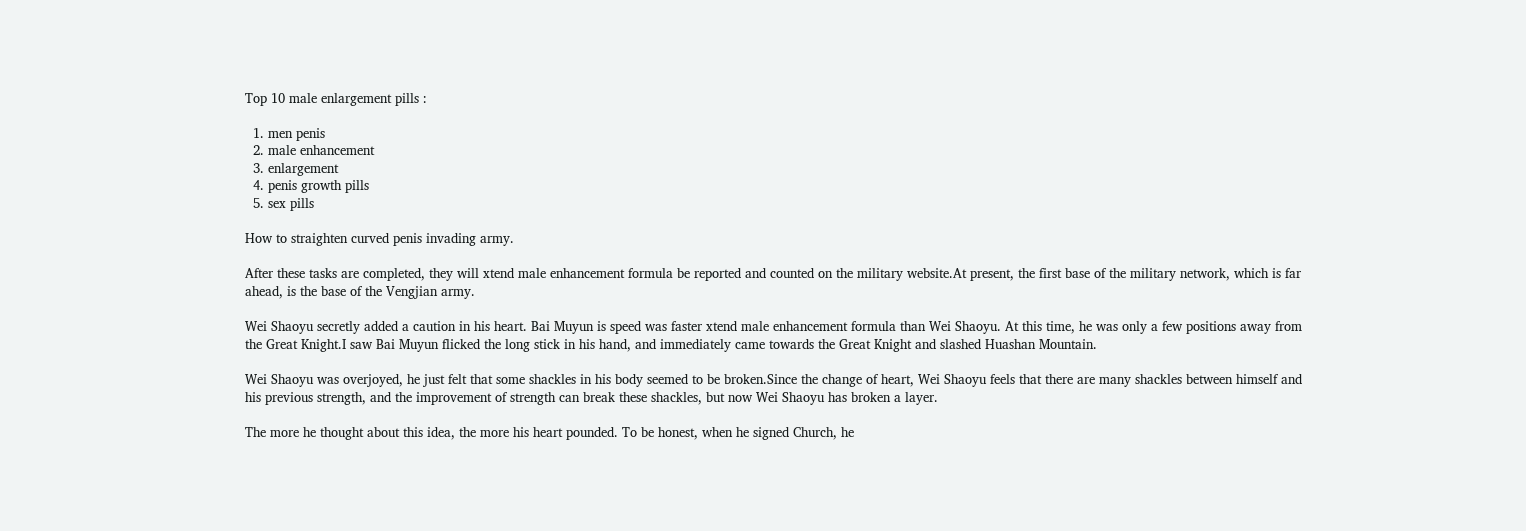Top 10 male enlargement pills :

  1. men penis
  2. male enhancement
  3. enlargement
  4. penis growth pills
  5. sex pills

How to straighten curved penis invading army.

After these tasks are completed, they will xtend male enhancement formula be reported and counted on the military website.At present, the first base of the military network, which is far ahead, is the base of the Vengjian army.

Wei Shaoyu secretly added a caution in his heart. Bai Muyun is speed was faster xtend male enhancement formula than Wei Shaoyu. At this time, he was only a few positions away from the Great Knight.I saw Bai Muyun flicked the long stick in his hand, and immediately came towards the Great Knight and slashed Huashan Mountain.

Wei Shaoyu was overjoyed, he just felt that some shackles in his body seemed to be broken.Since the change of heart, Wei Shaoyu feels that there are many shackles between himself and his previous strength, and the improvement of strength can break these shackles, but now Wei Shaoyu has broken a layer.

The more he thought about this idea, the more his heart pounded. To be honest, when he signed Church, he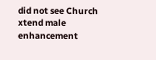did not see Church xtend male enhancement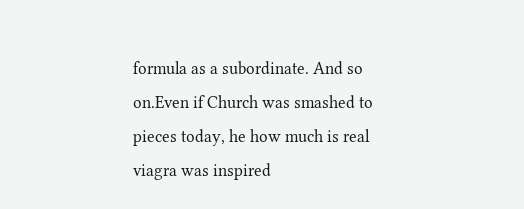formula as a subordinate. And so on.Even if Church was smashed to pieces today, he how much is real viagra was inspired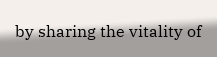by sharing the vitality of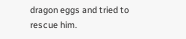dragon eggs and tried to rescue him.